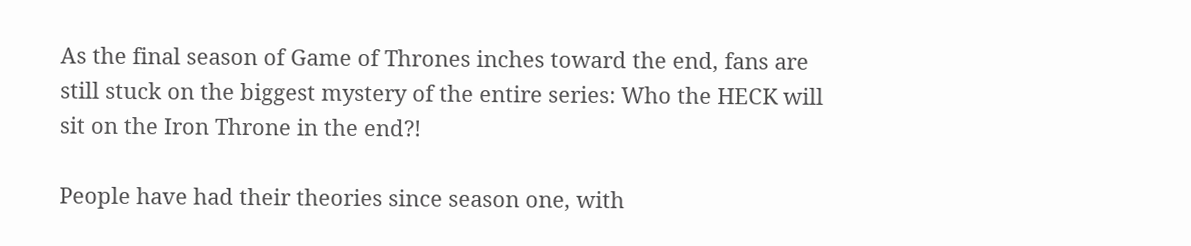As the final season of Game of Thrones inches toward the end, fans are still stuck on the biggest mystery of the entire series: Who the HECK will sit on the Iron Throne in the end?!

People have had their theories since season one, with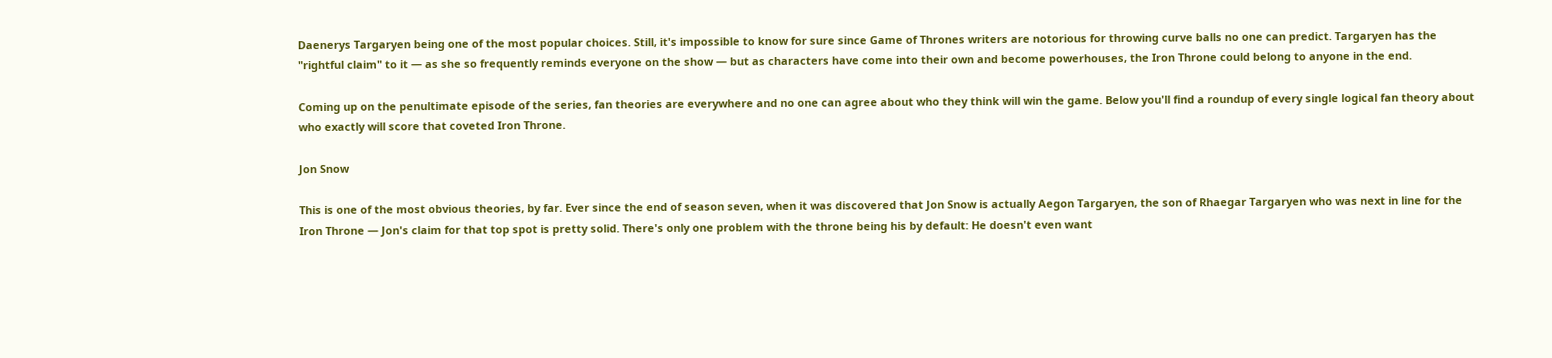Daenerys Targaryen being one of the most popular choices. Still, it's impossible to know for sure since Game of Thrones writers are notorious for throwing curve balls no one can predict. Targaryen has the "rightful claim" to it — as she so frequently reminds everyone on the show — but as characters have come into their own and become powerhouses, the Iron Throne could belong to anyone in the end.

Coming up on the penultimate episode of the series, fan theories are everywhere and no one can agree about who they think will win the game. Below you'll find a roundup of every single logical fan theory about who exactly will score that coveted Iron Throne.

Jon Snow

This is one of the most obvious theories, by far. Ever since the end of season seven, when it was discovered that Jon Snow is actually Aegon Targaryen, the son of Rhaegar Targaryen who was next in line for the Iron Throne — Jon's claim for that top spot is pretty solid. There's only one problem with the throne being his by default: He doesn't even want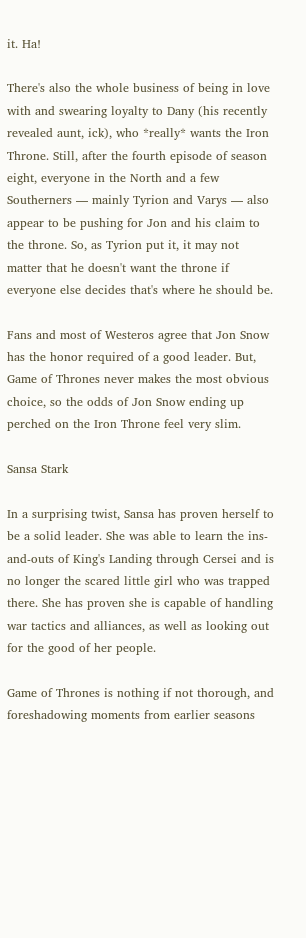it. Ha!

There's also the whole business of being in love with and swearing loyalty to Dany (his recently revealed aunt, ick), who *really* wants the Iron Throne. Still, after the fourth episode of season eight, everyone in the North and a few Southerners — mainly Tyrion and Varys — also appear to be pushing for Jon and his claim to the throne. So, as Tyrion put it, it may not matter that he doesn't want the throne if everyone else decides that's where he should be.

Fans and most of Westeros agree that Jon Snow has the honor required of a good leader. But, Game of Thrones never makes the most obvious choice, so the odds of Jon Snow ending up perched on the Iron Throne feel very slim.

Sansa Stark

In a surprising twist, Sansa has proven herself to be a solid leader. She was able to learn the ins-and-outs of King's Landing through Cersei and is no longer the scared little girl who was trapped there. She has proven she is capable of handling war tactics and alliances, as well as looking out for the good of her people.

Game of Thrones is nothing if not thorough, and foreshadowing moments from earlier seasons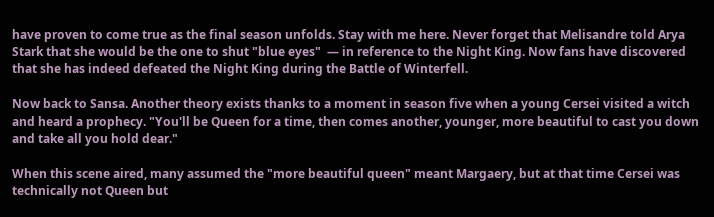have proven to come true as the final season unfolds. Stay with me here. Never forget that Melisandre told Arya Stark that she would be the one to shut "blue eyes"  — in reference to the Night King. Now fans have discovered that she has indeed defeated the Night King during the Battle of Winterfell.

Now back to Sansa. Another theory exists thanks to a moment in season five when a young Cersei visited a witch and heard a prophecy. "You'll be Queen for a time, then comes another, younger, more beautiful to cast you down and take all you hold dear."

When this scene aired, many assumed the "more beautiful queen" meant Margaery, but at that time Cersei was technically not Queen but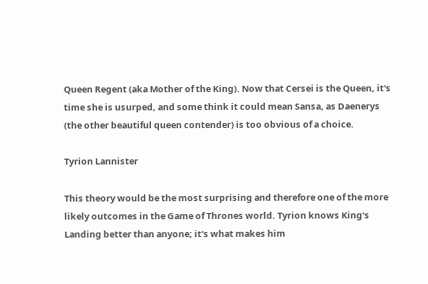Queen Regent (aka Mother of the King). Now that Cersei is the Queen, it's time she is usurped, and some think it could mean Sansa, as Daenerys (the other beautiful queen contender) is too obvious of a choice.

Tyrion Lannister

This theory would be the most surprising and therefore one of the more likely outcomes in the Game of Thrones world. Tyrion knows King's Landing better than anyone; it's what makes him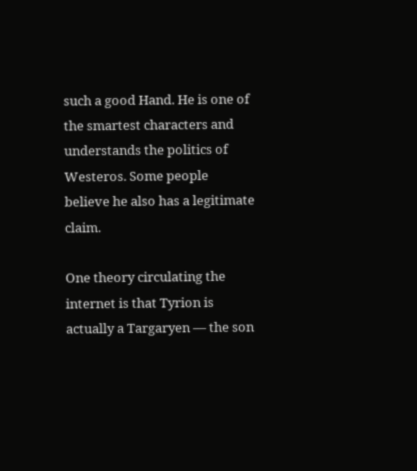such a good Hand. He is one of the smartest characters and understands the politics of Westeros. Some people believe he also has a legitimate claim.

One theory circulating the internet is that Tyrion is actually a Targaryen — the son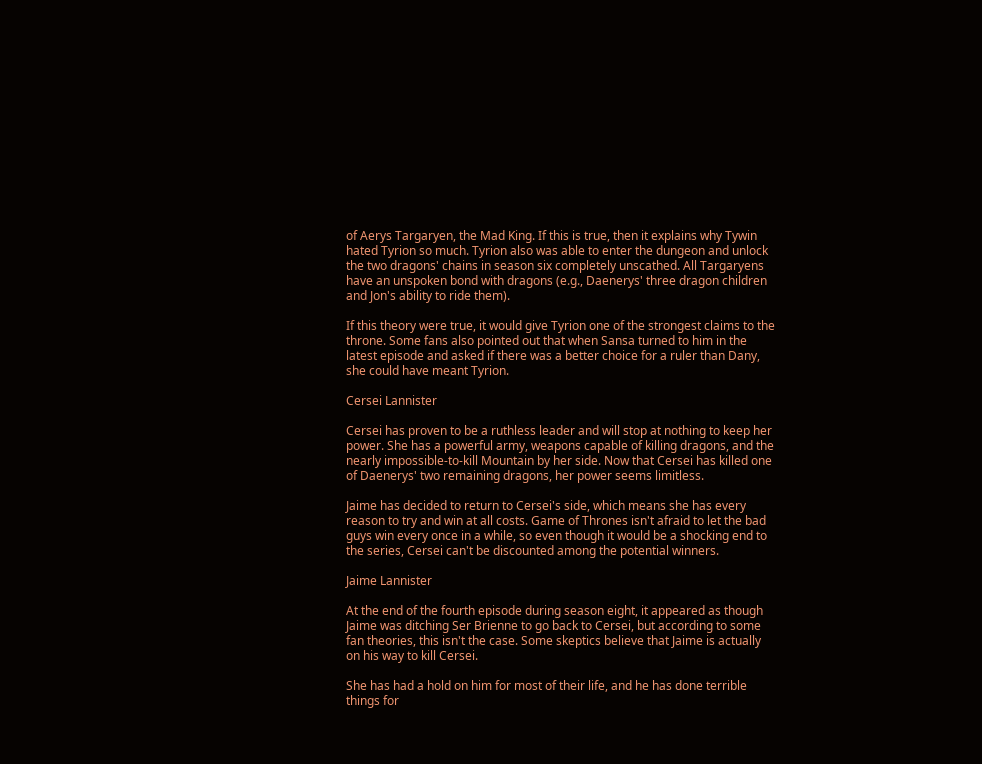of Aerys Targaryen, the Mad King. If this is true, then it explains why Tywin hated Tyrion so much. Tyrion also was able to enter the dungeon and unlock the two dragons' chains in season six completely unscathed. All Targaryens have an unspoken bond with dragons (e.g., Daenerys' three dragon children and Jon's ability to ride them).

If this theory were true, it would give Tyrion one of the strongest claims to the throne. Some fans also pointed out that when Sansa turned to him in the latest episode and asked if there was a better choice for a ruler than Dany, she could have meant Tyrion.

Cersei Lannister

Cersei has proven to be a ruthless leader and will stop at nothing to keep her power. She has a powerful army, weapons capable of killing dragons, and the nearly impossible-to-kill Mountain by her side. Now that Cersei has killed one of Daenerys' two remaining dragons, her power seems limitless.

Jaime has decided to return to Cersei's side, which means she has every reason to try and win at all costs. Game of Thrones isn't afraid to let the bad guys win every once in a while, so even though it would be a shocking end to the series, Cersei can't be discounted among the potential winners.

Jaime Lannister

At the end of the fourth episode during season eight, it appeared as though Jaime was ditching Ser Brienne to go back to Cersei, but according to some fan theories, this isn't the case. Some skeptics believe that Jaime is actually on his way to kill Cersei.

She has had a hold on him for most of their life, and he has done terrible things for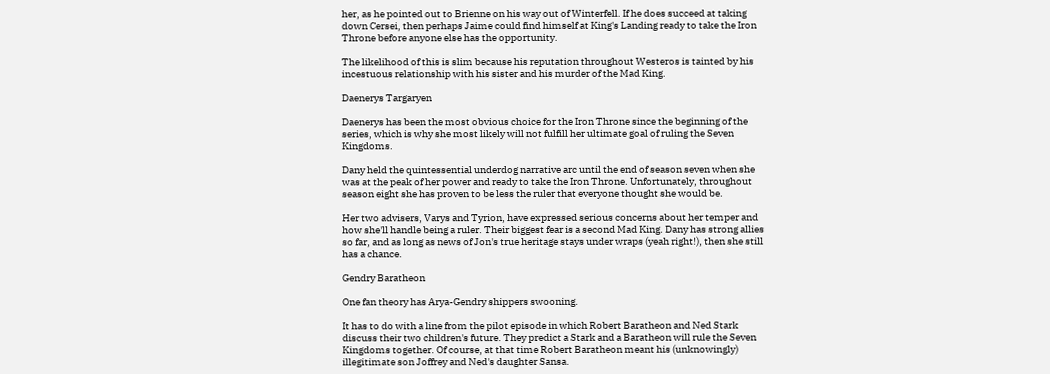her, as he pointed out to Brienne on his way out of Winterfell. If he does succeed at taking down Cersei, then perhaps Jaime could find himself at King's Landing ready to take the Iron Throne before anyone else has the opportunity.

The likelihood of this is slim because his reputation throughout Westeros is tainted by his incestuous relationship with his sister and his murder of the Mad King.

Daenerys Targaryen

Daenerys has been the most obvious choice for the Iron Throne since the beginning of the series, which is why she most likely will not fulfill her ultimate goal of ruling the Seven Kingdoms.

Dany held the quintessential underdog narrative arc until the end of season seven when she was at the peak of her power and ready to take the Iron Throne. Unfortunately, throughout season eight she has proven to be less the ruler that everyone thought she would be.

Her two advisers, Varys and Tyrion, have expressed serious concerns about her temper and how she'll handle being a ruler. Their biggest fear is a second Mad King. Dany has strong allies so far, and as long as news of Jon's true heritage stays under wraps (yeah right!), then she still has a chance.

Gendry Baratheon

One fan theory has Arya-Gendry shippers swooning.

It has to do with a line from the pilot episode in which Robert Baratheon and Ned Stark discuss their two children's future. They predict a Stark and a Baratheon will rule the Seven Kingdoms together. Of course, at that time Robert Baratheon meant his (unknowingly) illegitimate son Joffrey and Ned's daughter Sansa.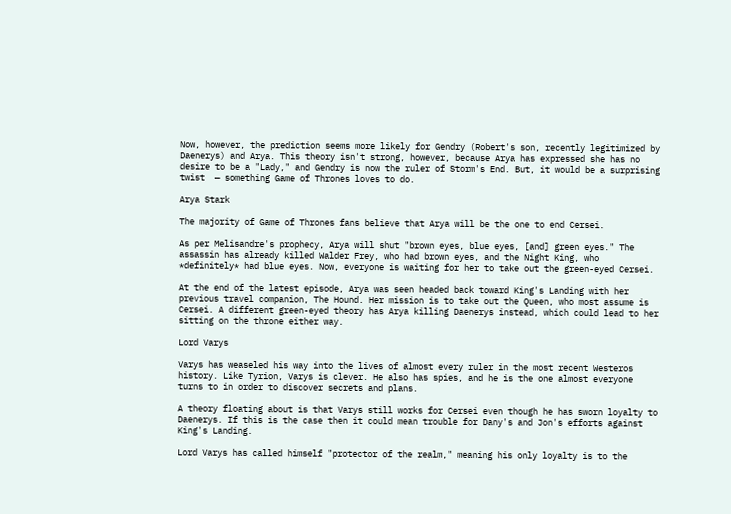Now, however, the prediction seems more likely for Gendry (Robert's son, recently legitimized by Daenerys) and Arya. This theory isn't strong, however, because Arya has expressed she has no desire to be a "Lady," and Gendry is now the ruler of Storm's End. But, it would be a surprising twist  — something Game of Thrones loves to do.

Arya Stark

The majority of Game of Thrones fans believe that Arya will be the one to end Cersei.

As per Melisandre's prophecy, Arya will shut "brown eyes, blue eyes, [and] green eyes." The assassin has already killed Walder Frey, who had brown eyes, and the Night King, who *definitely* had blue eyes. Now, everyone is waiting for her to take out the green-eyed Cersei.

At the end of the latest episode, Arya was seen headed back toward King's Landing with her previous travel companion, The Hound. Her mission is to take out the Queen, who most assume is Cersei. A different green-eyed theory has Arya killing Daenerys instead, which could lead to her sitting on the throne either way.

Lord Varys

Varys has weaseled his way into the lives of almost every ruler in the most recent Westeros history. Like Tyrion, Varys is clever. He also has spies, and he is the one almost everyone turns to in order to discover secrets and plans.

A theory floating about is that Varys still works for Cersei even though he has sworn loyalty to Daenerys. If this is the case then it could mean trouble for Dany's and Jon's efforts against King's Landing.

Lord Varys has called himself "protector of the realm," meaning his only loyalty is to the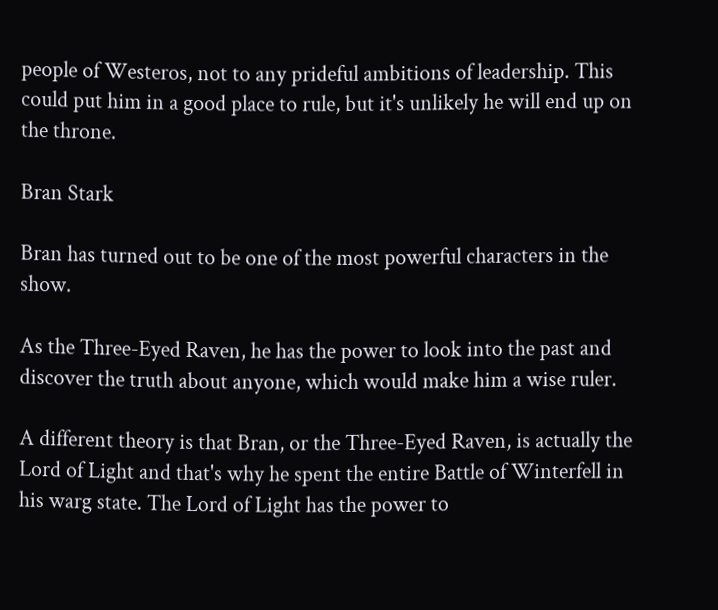people of Westeros, not to any prideful ambitions of leadership. This could put him in a good place to rule, but it's unlikely he will end up on the throne.

Bran Stark

Bran has turned out to be one of the most powerful characters in the show.

As the Three-Eyed Raven, he has the power to look into the past and discover the truth about anyone, which would make him a wise ruler.

A different theory is that Bran, or the Three-Eyed Raven, is actually the Lord of Light and that's why he spent the entire Battle of Winterfell in his warg state. The Lord of Light has the power to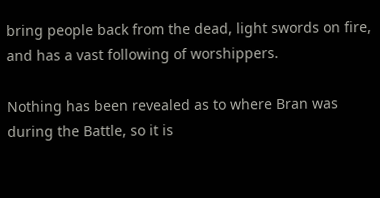bring people back from the dead, light swords on fire, and has a vast following of worshippers.

Nothing has been revealed as to where Bran was during the Battle, so it is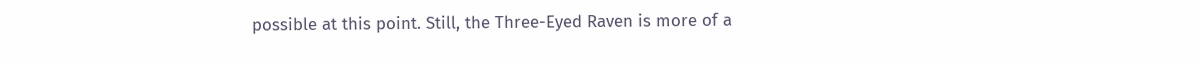possible at this point. Still, the Three-Eyed Raven is more of a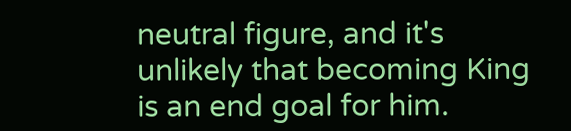neutral figure, and it's unlikely that becoming King is an end goal for him.